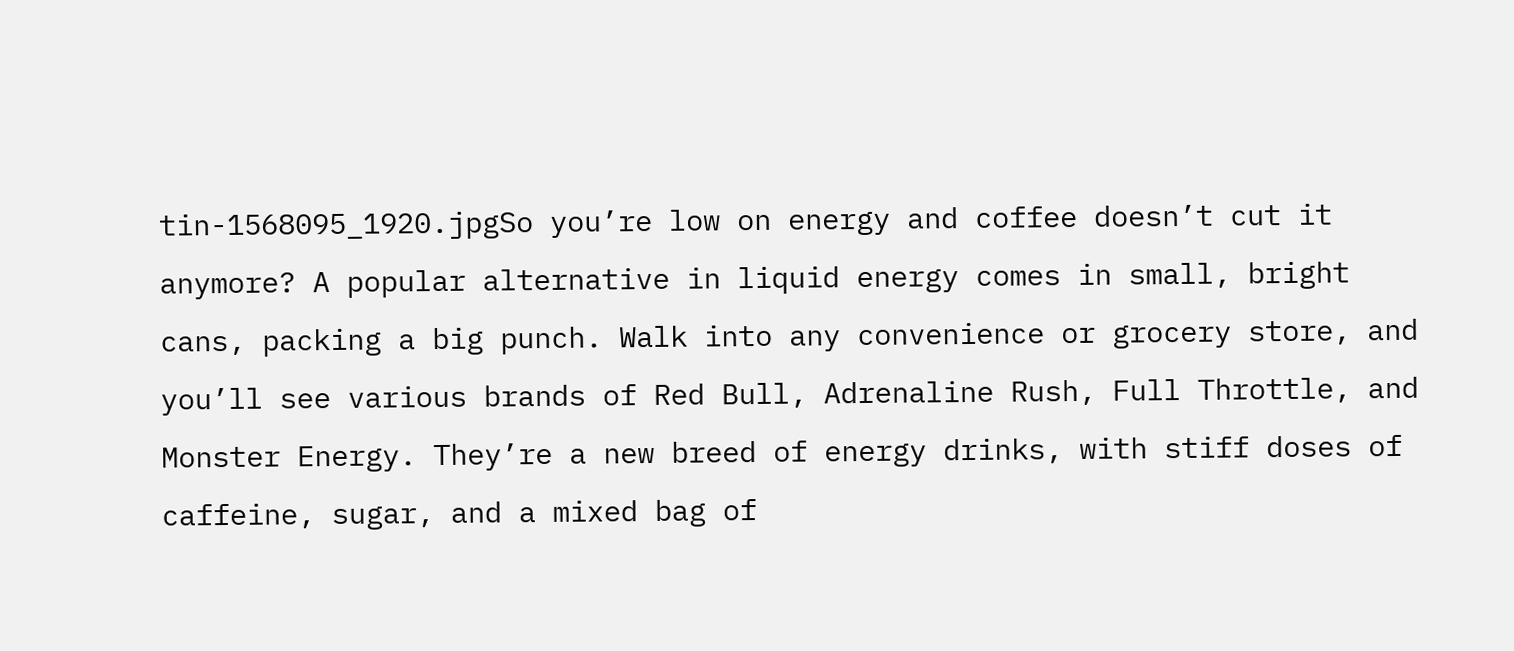tin-1568095_1920.jpgSo you’re low on energy and coffee doesn’t cut it anymore? A popular alternative in liquid energy comes in small, bright cans, packing a big punch. Walk into any convenience or grocery store, and you’ll see various brands of Red Bull, Adrenaline Rush, Full Throttle, and Monster Energy. They’re a new breed of energy drinks, with stiff doses of caffeine, sugar, and a mixed bag of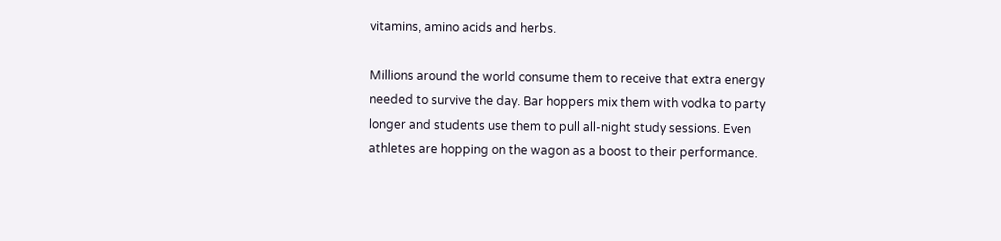vitamins, amino acids and herbs.

Millions around the world consume them to receive that extra energy needed to survive the day. Bar hoppers mix them with vodka to party longer and students use them to pull all-night study sessions. Even athletes are hopping on the wagon as a boost to their performance.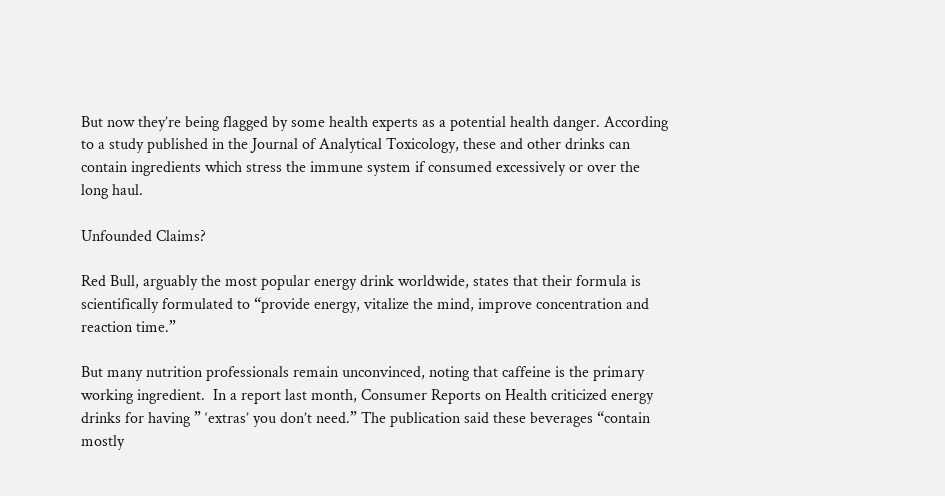But now they’re being flagged by some health experts as a potential health danger. According to a study published in the Journal of Analytical Toxicology, these and other drinks can contain ingredients which stress the immune system if consumed excessively or over the long haul.

Unfounded Claims?

Red Bull, arguably the most popular energy drink worldwide, states that their formula is scientifically formulated to “provide energy, vitalize the mind, improve concentration and reaction time.”

But many nutrition professionals remain unconvinced, noting that caffeine is the primary working ingredient.  In a report last month, Consumer Reports on Health criticized energy drinks for having ” ‘extras’ you don’t need.” The publication said these beverages “contain mostly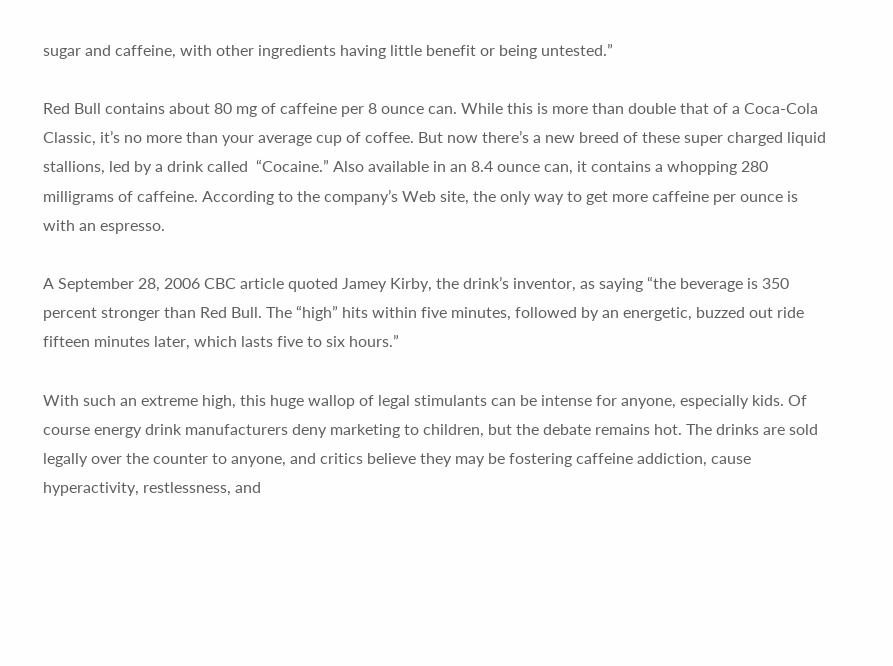sugar and caffeine, with other ingredients having little benefit or being untested.”

Red Bull contains about 80 mg of caffeine per 8 ounce can. While this is more than double that of a Coca-Cola Classic, it’s no more than your average cup of coffee. But now there’s a new breed of these super charged liquid stallions, led by a drink called  “Cocaine.” Also available in an 8.4 ounce can, it contains a whopping 280 milligrams of caffeine. According to the company’s Web site, the only way to get more caffeine per ounce is with an espresso.

A September 28, 2006 CBC article quoted Jamey Kirby, the drink’s inventor, as saying “the beverage is 350 percent stronger than Red Bull. The “high” hits within five minutes, followed by an energetic, buzzed out ride fifteen minutes later, which lasts five to six hours.”

With such an extreme high, this huge wallop of legal stimulants can be intense for anyone, especially kids. Of course energy drink manufacturers deny marketing to children, but the debate remains hot. The drinks are sold legally over the counter to anyone, and critics believe they may be fostering caffeine addiction, cause hyperactivity, restlessness, and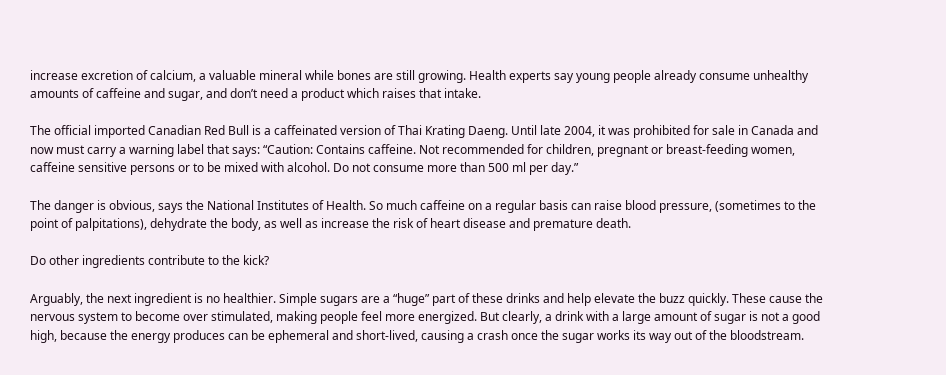increase excretion of calcium, a valuable mineral while bones are still growing. Health experts say young people already consume unhealthy amounts of caffeine and sugar, and don’t need a product which raises that intake.

The official imported Canadian Red Bull is a caffeinated version of Thai Krating Daeng. Until late 2004, it was prohibited for sale in Canada and now must carry a warning label that says: “Caution: Contains caffeine. Not recommended for children, pregnant or breast-feeding women, caffeine sensitive persons or to be mixed with alcohol. Do not consume more than 500 ml per day.”

The danger is obvious, says the National Institutes of Health. So much caffeine on a regular basis can raise blood pressure, (sometimes to the point of palpitations), dehydrate the body, as well as increase the risk of heart disease and premature death.

Do other ingredients contribute to the kick?

Arguably, the next ingredient is no healthier. Simple sugars are a “huge” part of these drinks and help elevate the buzz quickly. These cause the nervous system to become over stimulated, making people feel more energized. But clearly, a drink with a large amount of sugar is not a good high, because the energy produces can be ephemeral and short-lived, causing a crash once the sugar works its way out of the bloodstream.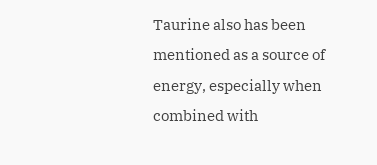Taurine also has been mentioned as a source of energy, especially when combined with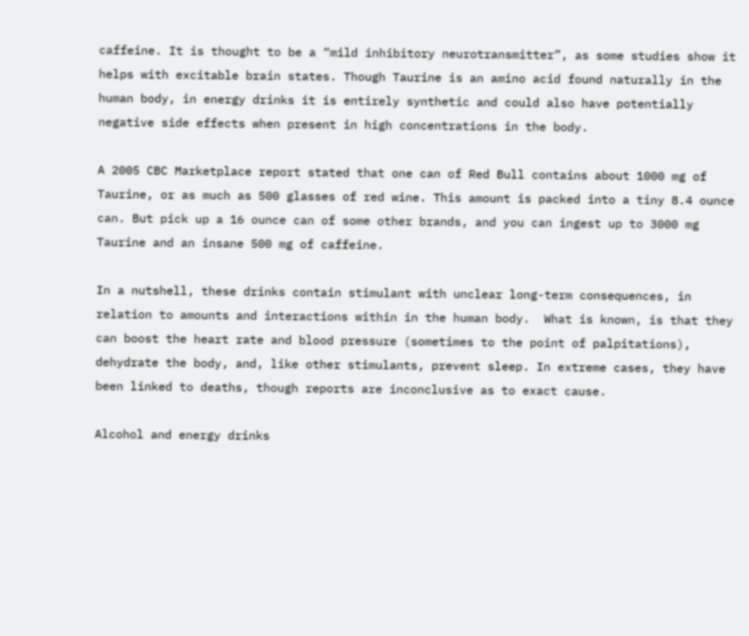caffeine. It is thought to be a “mild inhibitory neurotransmitter”, as some studies show it helps with excitable brain states. Though Taurine is an amino acid found naturally in the human body, in energy drinks it is entirely synthetic and could also have potentially negative side effects when present in high concentrations in the body.

A 2005 CBC Marketplace report stated that one can of Red Bull contains about 1000 mg of Taurine, or as much as 500 glasses of red wine. This amount is packed into a tiny 8.4 ounce can. But pick up a 16 ounce can of some other brands, and you can ingest up to 3000 mg Taurine and an insane 500 mg of caffeine.

In a nutshell, these drinks contain stimulant with unclear long-term consequences, in relation to amounts and interactions within in the human body.  What is known, is that they can boost the heart rate and blood pressure (sometimes to the point of palpitations), dehydrate the body, and, like other stimulants, prevent sleep. In extreme cases, they have been linked to deaths, though reports are inconclusive as to exact cause.

Alcohol and energy drinks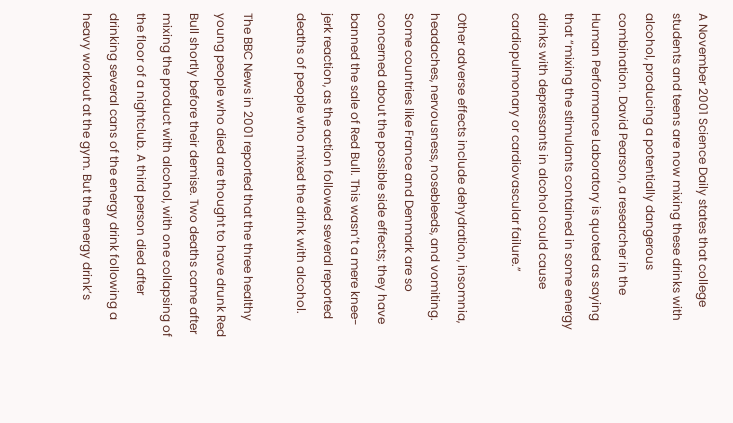A November 2001 Science Daily states that college students and teens are now mixing these drinks with alcohol, producing a potentially dangerous combination. David Pearson, a researcher in the Human Performance Laboratory is quoted as saying that “mixing the stimulants contained in some energy drinks with depressants in alcohol could cause cardiopulmonary or cardiovascular failure.”

Other adverse effects include dehydration, insomnia, headaches, nervousness, nosebleeds, and vomiting.  Some countries like France and Denmark are so concerned about the possible side effects; they have banned the sale of Red Bull. This wasn’t a mere knee-jerk reaction, as the action followed several reported deaths of people who mixed the drink with alcohol.

The BBC News in 2001 reported that the three healthy young people who died are thought to have drunk Red Bull shortly before their demise. Two deaths came after mixing the product with alcohol, with one collapsing of the floor of a nightclub. A third person died after drinking several cans of the energy drink following a heavy workout at the gym. But the energy drink’s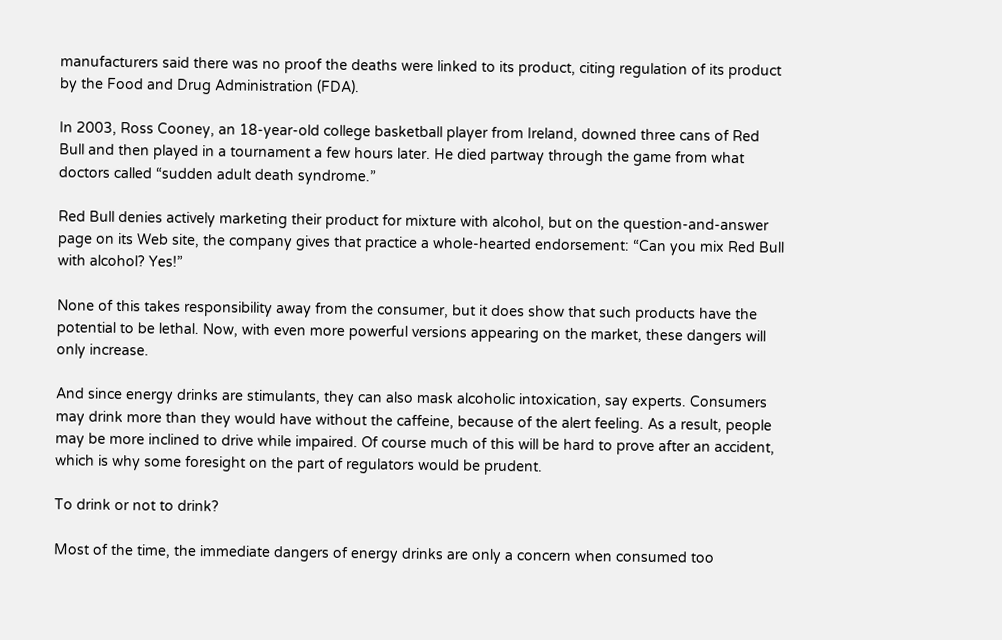manufacturers said there was no proof the deaths were linked to its product, citing regulation of its product by the Food and Drug Administration (FDA).

In 2003, Ross Cooney, an 18-year-old college basketball player from Ireland, downed three cans of Red Bull and then played in a tournament a few hours later. He died partway through the game from what doctors called “sudden adult death syndrome.”

Red Bull denies actively marketing their product for mixture with alcohol, but on the question-and-answer page on its Web site, the company gives that practice a whole-hearted endorsement: “Can you mix Red Bull with alcohol? Yes!”

None of this takes responsibility away from the consumer, but it does show that such products have the potential to be lethal. Now, with even more powerful versions appearing on the market, these dangers will only increase.

And since energy drinks are stimulants, they can also mask alcoholic intoxication, say experts. Consumers may drink more than they would have without the caffeine, because of the alert feeling. As a result, people may be more inclined to drive while impaired. Of course much of this will be hard to prove after an accident, which is why some foresight on the part of regulators would be prudent.

To drink or not to drink?

Most of the time, the immediate dangers of energy drinks are only a concern when consumed too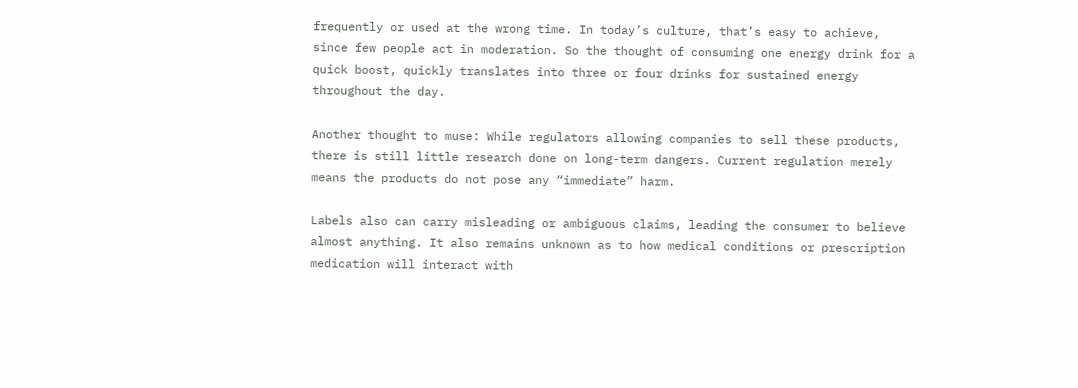frequently or used at the wrong time. In today’s culture, that’s easy to achieve, since few people act in moderation. So the thought of consuming one energy drink for a quick boost, quickly translates into three or four drinks for sustained energy throughout the day.

Another thought to muse: While regulators allowing companies to sell these products, there is still little research done on long-term dangers. Current regulation merely means the products do not pose any “immediate” harm.

Labels also can carry misleading or ambiguous claims, leading the consumer to believe almost anything. It also remains unknown as to how medical conditions or prescription medication will interact with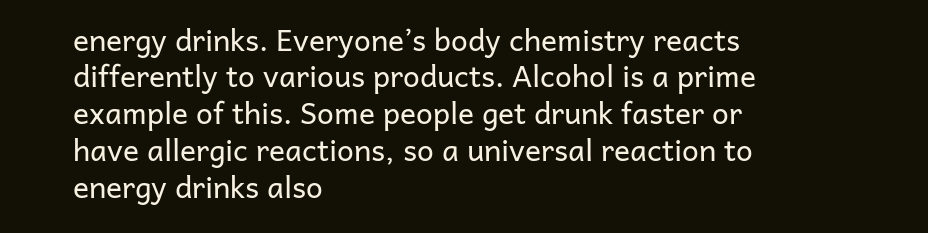energy drinks. Everyone’s body chemistry reacts differently to various products. Alcohol is a prime example of this. Some people get drunk faster or have allergic reactions, so a universal reaction to energy drinks also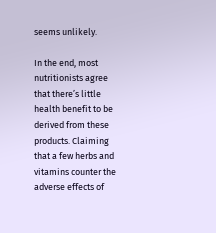seems unlikely.

In the end, most nutritionists agree that there’s little health benefit to be derived from these products. Claiming that a few herbs and vitamins counter the adverse effects of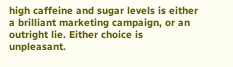high caffeine and sugar levels is either a brilliant marketing campaign, or an outright lie. Either choice is unpleasant.